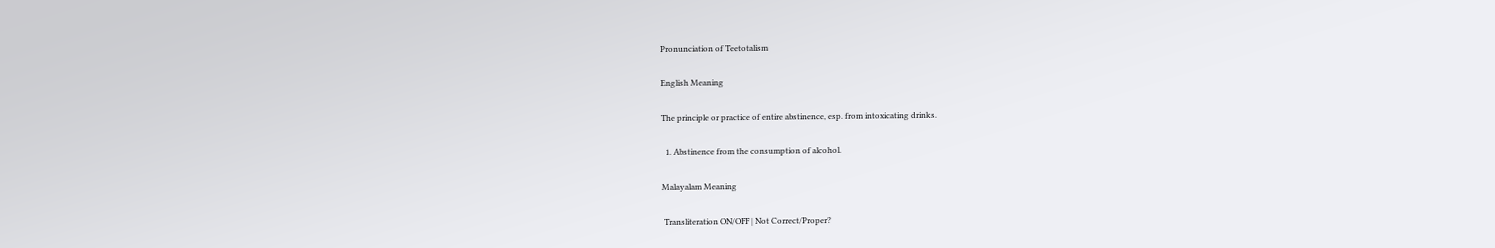Pronunciation of Teetotalism

English Meaning

The principle or practice of entire abstinence, esp. from intoxicating drinks.

  1. Abstinence from the consumption of alcohol.

Malayalam Meaning

 Transliteration ON/OFF | Not Correct/Proper?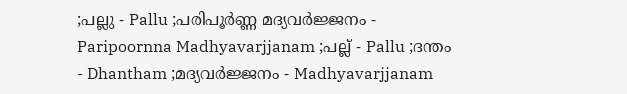;പല്ലു - Pallu ;പരിപൂര്‍ണ്ണ മദ്യവര്‍ജ്ജനം - Paripoornna Madhyavarjjanam ;പല്ല് - Pallu ;ദന്തം - Dhantham ;മദ്യവര്‍ജ്ജനം - Madhyavarjjanam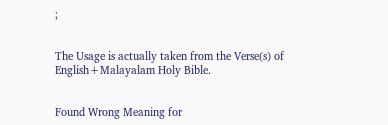;


The Usage is actually taken from the Verse(s) of English+Malayalam Holy Bible.


Found Wrong Meaning for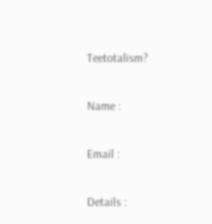Teetotalism?

Name :

Email :

Details :